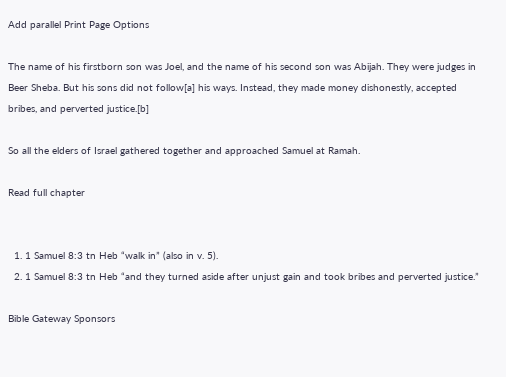Add parallel Print Page Options

The name of his firstborn son was Joel, and the name of his second son was Abijah. They were judges in Beer Sheba. But his sons did not follow[a] his ways. Instead, they made money dishonestly, accepted bribes, and perverted justice.[b]

So all the elders of Israel gathered together and approached Samuel at Ramah.

Read full chapter


  1. 1 Samuel 8:3 tn Heb “walk in” (also in v. 5).
  2. 1 Samuel 8:3 tn Heb “and they turned aside after unjust gain and took bribes and perverted justice.”

Bible Gateway Sponsors